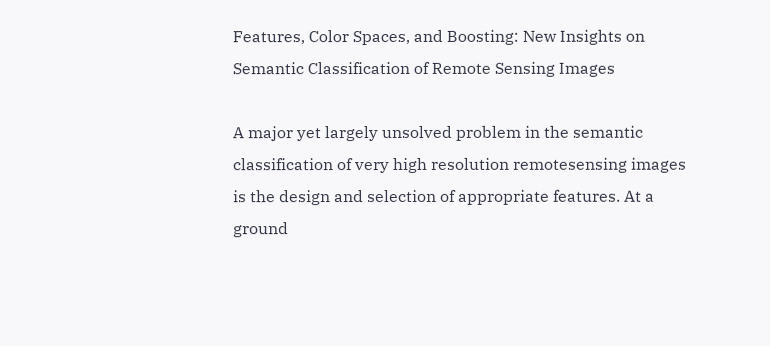Features, Color Spaces, and Boosting: New Insights on Semantic Classification of Remote Sensing Images

A major yet largely unsolved problem in the semantic classification of very high resolution remotesensing images is the design and selection of appropriate features. At a ground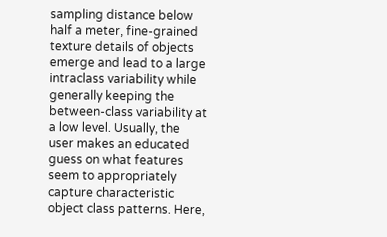sampling distance below half a meter, fine-grained texture details of objects emerge and lead to a large intraclass variability while generally keeping the between-class variability at a low level. Usually, the user makes an educated guess on what features seem to appropriately capture characteristic object class patterns. Here,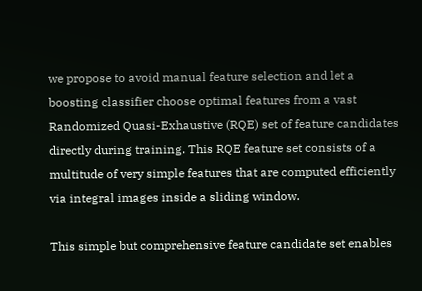we propose to avoid manual feature selection and let a boosting classifier choose optimal features from a vast Randomized Quasi-Exhaustive (RQE) set of feature candidates directly during training. This RQE feature set consists of a multitude of very simple features that are computed efficiently via integral images inside a sliding window.

This simple but comprehensive feature candidate set enables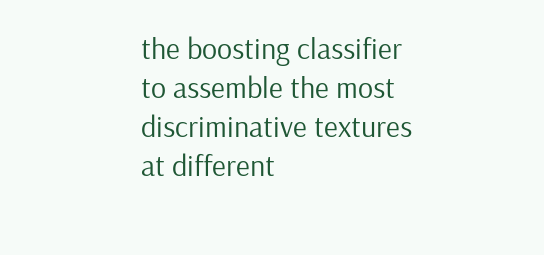the boosting classifier to assemble the most discriminative textures at different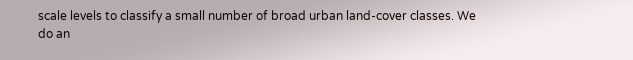scale levels to classify a small number of broad urban land-cover classes. We do an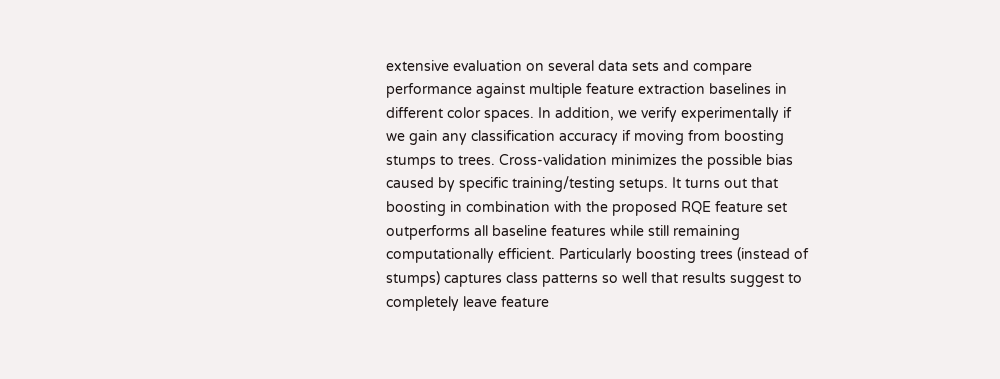extensive evaluation on several data sets and compare performance against multiple feature extraction baselines in different color spaces. In addition, we verify experimentally if we gain any classification accuracy if moving from boosting stumps to trees. Cross-validation minimizes the possible bias caused by specific training/testing setups. It turns out that boosting in combination with the proposed RQE feature set outperforms all baseline features while still remaining computationally efficient. Particularly boosting trees (instead of stumps) captures class patterns so well that results suggest to completely leave feature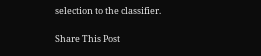selection to the classifier.

Share This Post